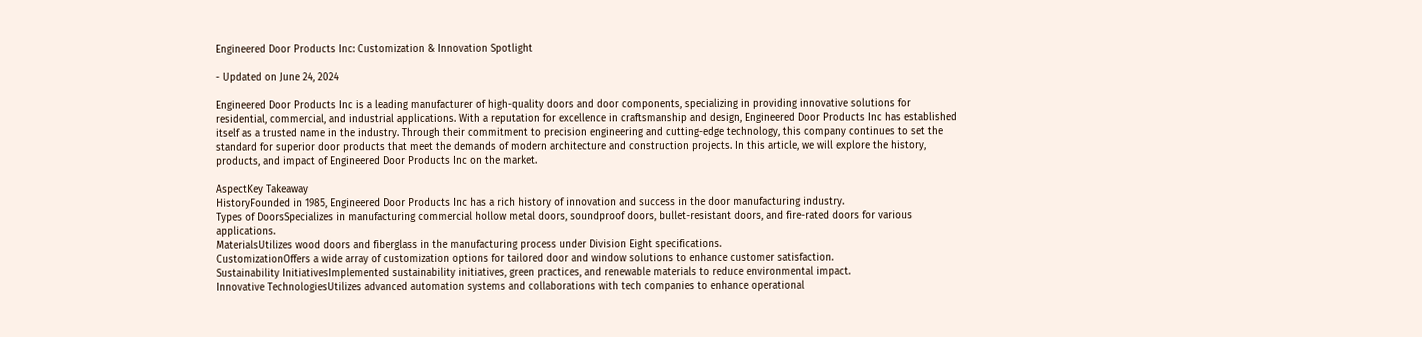Engineered Door Products Inc: Customization & Innovation Spotlight

- Updated on June 24, 2024

Engineered Door Products Inc is a leading manufacturer of high-quality doors and door components, specializing in providing innovative solutions for residential, commercial, and industrial applications. With a reputation for excellence in craftsmanship and design, Engineered Door Products Inc has established itself as a trusted name in the industry. Through their commitment to precision engineering and cutting-edge technology, this company continues to set the standard for superior door products that meet the demands of modern architecture and construction projects. In this article, we will explore the history, products, and impact of Engineered Door Products Inc on the market.

AspectKey Takeaway
HistoryFounded in 1985, Engineered Door Products Inc has a rich history of innovation and success in the door manufacturing industry.
Types of DoorsSpecializes in manufacturing commercial hollow metal doors, soundproof doors, bullet-resistant doors, and fire-rated doors for various applications.
MaterialsUtilizes wood doors and fiberglass in the manufacturing process under Division Eight specifications.
CustomizationOffers a wide array of customization options for tailored door and window solutions to enhance customer satisfaction.
Sustainability InitiativesImplemented sustainability initiatives, green practices, and renewable materials to reduce environmental impact.
Innovative TechnologiesUtilizes advanced automation systems and collaborations with tech companies to enhance operational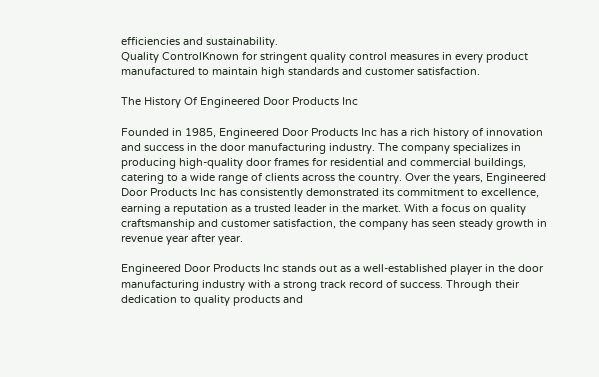efficiencies and sustainability.
Quality ControlKnown for stringent quality control measures in every product manufactured to maintain high standards and customer satisfaction.

The History Of Engineered Door Products Inc

Founded in 1985, Engineered Door Products Inc has a rich history of innovation and success in the door manufacturing industry. The company specializes in producing high-quality door frames for residential and commercial buildings, catering to a wide range of clients across the country. Over the years, Engineered Door Products Inc has consistently demonstrated its commitment to excellence, earning a reputation as a trusted leader in the market. With a focus on quality craftsmanship and customer satisfaction, the company has seen steady growth in revenue year after year.

Engineered Door Products Inc stands out as a well-established player in the door manufacturing industry with a strong track record of success. Through their dedication to quality products and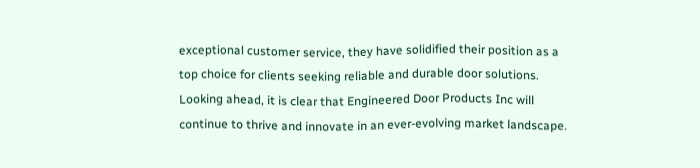exceptional customer service, they have solidified their position as a top choice for clients seeking reliable and durable door solutions. Looking ahead, it is clear that Engineered Door Products Inc will continue to thrive and innovate in an ever-evolving market landscape.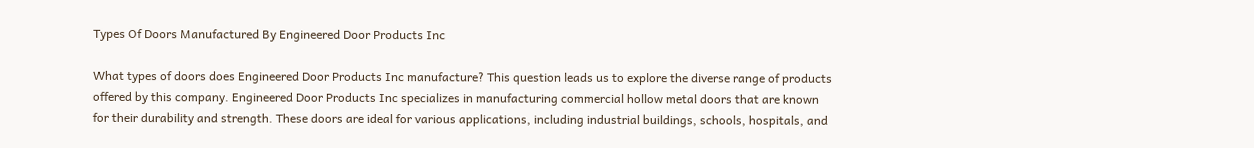Types Of Doors Manufactured By Engineered Door Products Inc

What types of doors does Engineered Door Products Inc manufacture? This question leads us to explore the diverse range of products offered by this company. Engineered Door Products Inc specializes in manufacturing commercial hollow metal doors that are known for their durability and strength. These doors are ideal for various applications, including industrial buildings, schools, hospitals, and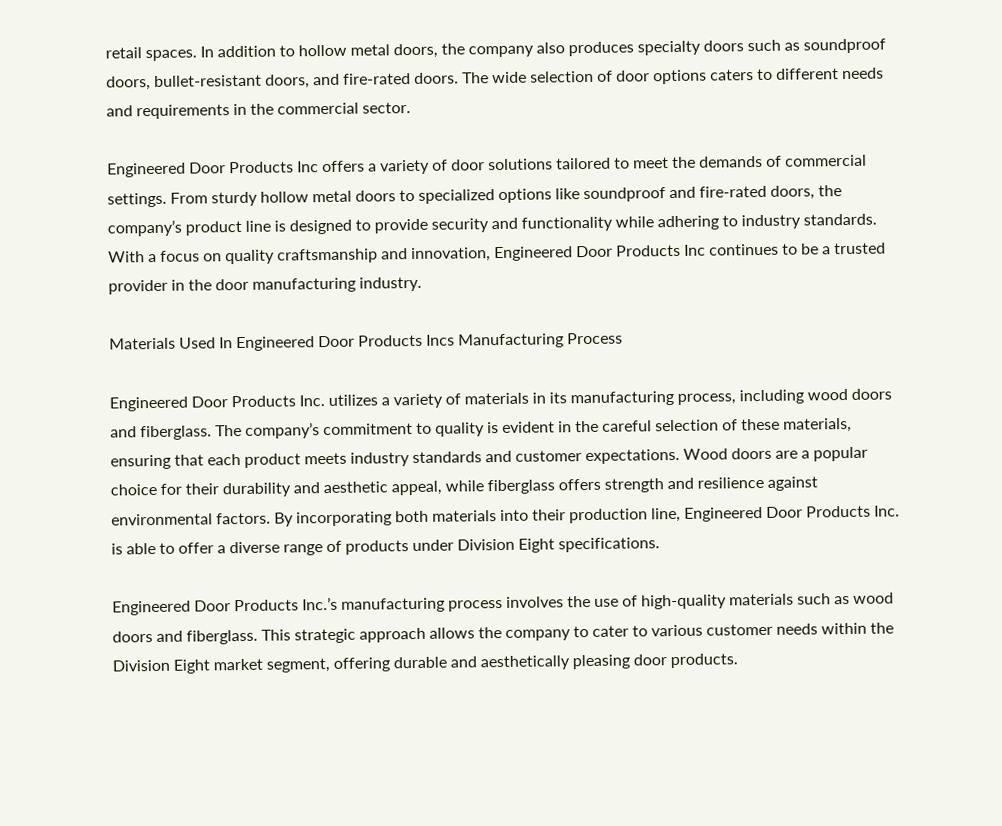retail spaces. In addition to hollow metal doors, the company also produces specialty doors such as soundproof doors, bullet-resistant doors, and fire-rated doors. The wide selection of door options caters to different needs and requirements in the commercial sector.

Engineered Door Products Inc offers a variety of door solutions tailored to meet the demands of commercial settings. From sturdy hollow metal doors to specialized options like soundproof and fire-rated doors, the company’s product line is designed to provide security and functionality while adhering to industry standards. With a focus on quality craftsmanship and innovation, Engineered Door Products Inc continues to be a trusted provider in the door manufacturing industry.

Materials Used In Engineered Door Products Incs Manufacturing Process

Engineered Door Products Inc. utilizes a variety of materials in its manufacturing process, including wood doors and fiberglass. The company’s commitment to quality is evident in the careful selection of these materials, ensuring that each product meets industry standards and customer expectations. Wood doors are a popular choice for their durability and aesthetic appeal, while fiberglass offers strength and resilience against environmental factors. By incorporating both materials into their production line, Engineered Door Products Inc. is able to offer a diverse range of products under Division Eight specifications.

Engineered Door Products Inc.’s manufacturing process involves the use of high-quality materials such as wood doors and fiberglass. This strategic approach allows the company to cater to various customer needs within the Division Eight market segment, offering durable and aesthetically pleasing door products.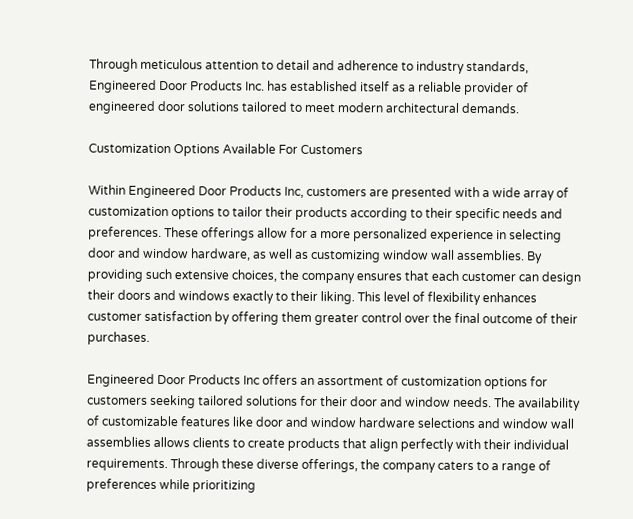Through meticulous attention to detail and adherence to industry standards, Engineered Door Products Inc. has established itself as a reliable provider of engineered door solutions tailored to meet modern architectural demands.

Customization Options Available For Customers

Within Engineered Door Products Inc, customers are presented with a wide array of customization options to tailor their products according to their specific needs and preferences. These offerings allow for a more personalized experience in selecting door and window hardware, as well as customizing window wall assemblies. By providing such extensive choices, the company ensures that each customer can design their doors and windows exactly to their liking. This level of flexibility enhances customer satisfaction by offering them greater control over the final outcome of their purchases.

Engineered Door Products Inc offers an assortment of customization options for customers seeking tailored solutions for their door and window needs. The availability of customizable features like door and window hardware selections and window wall assemblies allows clients to create products that align perfectly with their individual requirements. Through these diverse offerings, the company caters to a range of preferences while prioritizing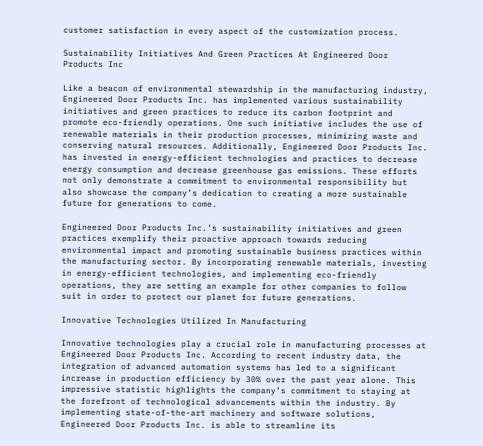customer satisfaction in every aspect of the customization process.

Sustainability Initiatives And Green Practices At Engineered Door Products Inc

Like a beacon of environmental stewardship in the manufacturing industry, Engineered Door Products Inc. has implemented various sustainability initiatives and green practices to reduce its carbon footprint and promote eco-friendly operations. One such initiative includes the use of renewable materials in their production processes, minimizing waste and conserving natural resources. Additionally, Engineered Door Products Inc. has invested in energy-efficient technologies and practices to decrease energy consumption and decrease greenhouse gas emissions. These efforts not only demonstrate a commitment to environmental responsibility but also showcase the company’s dedication to creating a more sustainable future for generations to come.

Engineered Door Products Inc.’s sustainability initiatives and green practices exemplify their proactive approach towards reducing environmental impact and promoting sustainable business practices within the manufacturing sector. By incorporating renewable materials, investing in energy-efficient technologies, and implementing eco-friendly operations, they are setting an example for other companies to follow suit in order to protect our planet for future generations.

Innovative Technologies Utilized In Manufacturing

Innovative technologies play a crucial role in manufacturing processes at Engineered Door Products Inc. According to recent industry data, the integration of advanced automation systems has led to a significant increase in production efficiency by 30% over the past year alone. This impressive statistic highlights the company’s commitment to staying at the forefront of technological advancements within the industry. By implementing state-of-the-art machinery and software solutions, Engineered Door Products Inc. is able to streamline its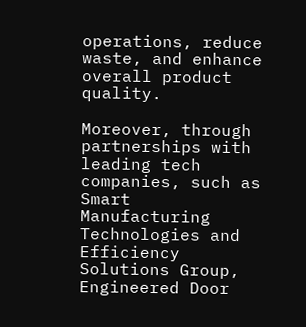operations, reduce waste, and enhance overall product quality.

Moreover, through partnerships with leading tech companies, such as Smart Manufacturing Technologies and Efficiency Solutions Group, Engineered Door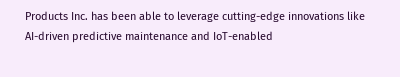Products Inc. has been able to leverage cutting-edge innovations like AI-driven predictive maintenance and IoT-enabled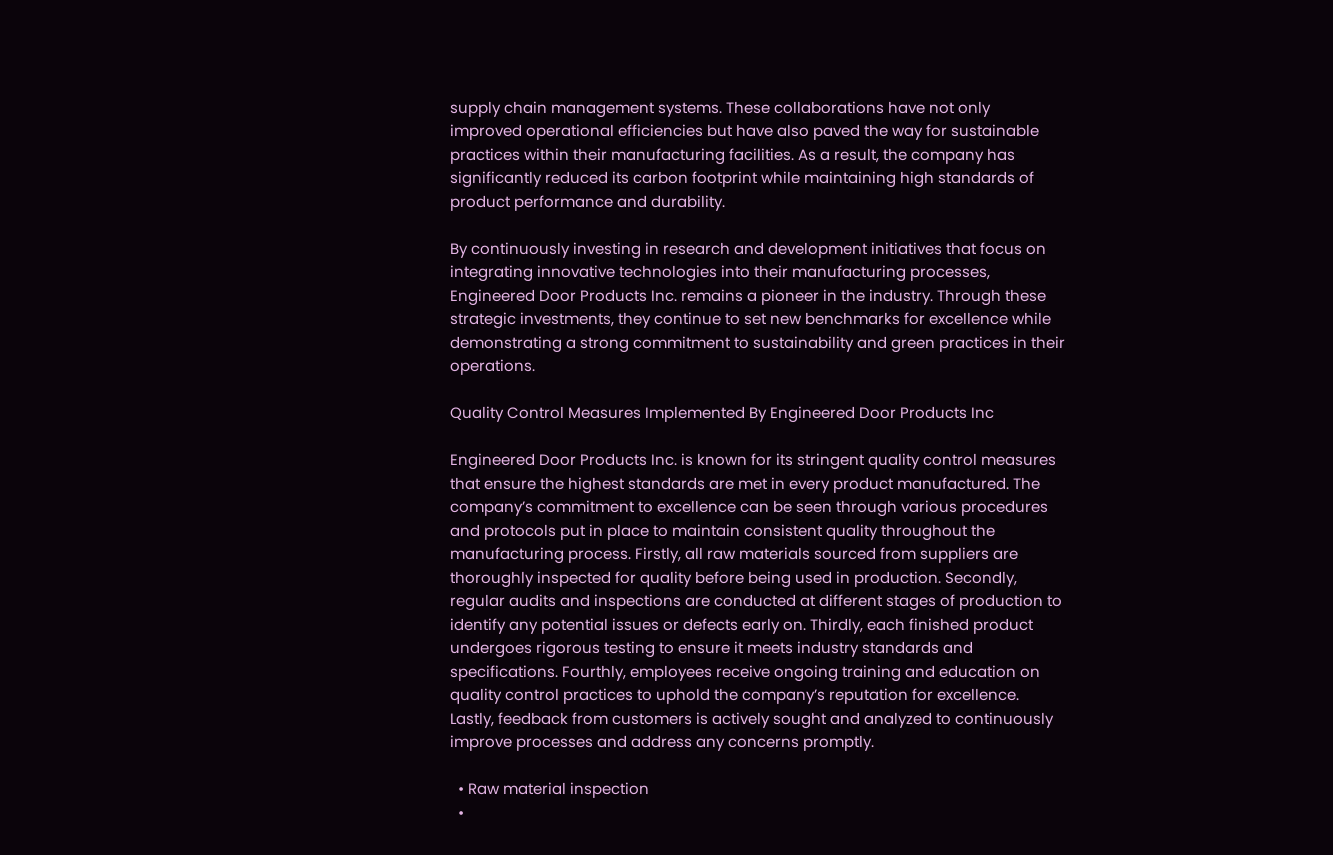supply chain management systems. These collaborations have not only improved operational efficiencies but have also paved the way for sustainable practices within their manufacturing facilities. As a result, the company has significantly reduced its carbon footprint while maintaining high standards of product performance and durability.

By continuously investing in research and development initiatives that focus on integrating innovative technologies into their manufacturing processes, Engineered Door Products Inc. remains a pioneer in the industry. Through these strategic investments, they continue to set new benchmarks for excellence while demonstrating a strong commitment to sustainability and green practices in their operations.

Quality Control Measures Implemented By Engineered Door Products Inc

Engineered Door Products Inc. is known for its stringent quality control measures that ensure the highest standards are met in every product manufactured. The company’s commitment to excellence can be seen through various procedures and protocols put in place to maintain consistent quality throughout the manufacturing process. Firstly, all raw materials sourced from suppliers are thoroughly inspected for quality before being used in production. Secondly, regular audits and inspections are conducted at different stages of production to identify any potential issues or defects early on. Thirdly, each finished product undergoes rigorous testing to ensure it meets industry standards and specifications. Fourthly, employees receive ongoing training and education on quality control practices to uphold the company’s reputation for excellence. Lastly, feedback from customers is actively sought and analyzed to continuously improve processes and address any concerns promptly.

  • Raw material inspection
  •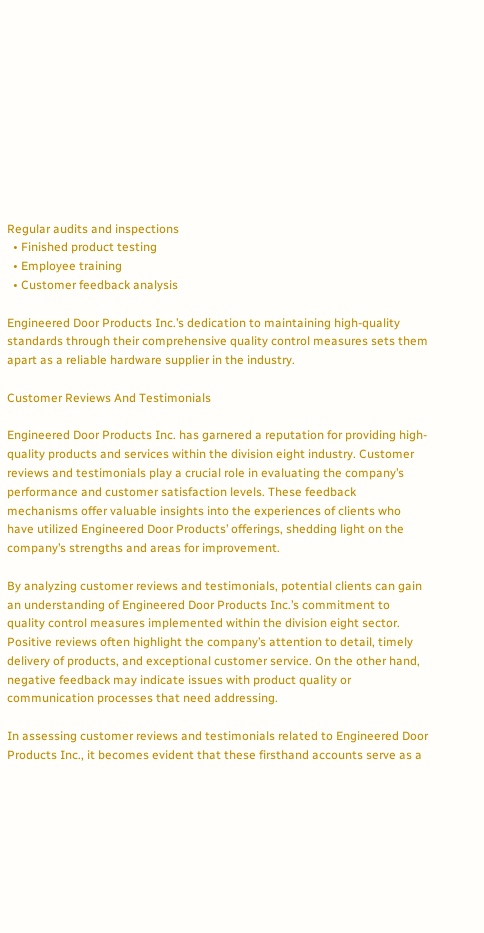Regular audits and inspections
  • Finished product testing
  • Employee training
  • Customer feedback analysis

Engineered Door Products Inc.’s dedication to maintaining high-quality standards through their comprehensive quality control measures sets them apart as a reliable hardware supplier in the industry.

Customer Reviews And Testimonials

Engineered Door Products Inc. has garnered a reputation for providing high-quality products and services within the division eight industry. Customer reviews and testimonials play a crucial role in evaluating the company’s performance and customer satisfaction levels. These feedback mechanisms offer valuable insights into the experiences of clients who have utilized Engineered Door Products’ offerings, shedding light on the company’s strengths and areas for improvement.

By analyzing customer reviews and testimonials, potential clients can gain an understanding of Engineered Door Products Inc.’s commitment to quality control measures implemented within the division eight sector. Positive reviews often highlight the company’s attention to detail, timely delivery of products, and exceptional customer service. On the other hand, negative feedback may indicate issues with product quality or communication processes that need addressing.

In assessing customer reviews and testimonials related to Engineered Door Products Inc., it becomes evident that these firsthand accounts serve as a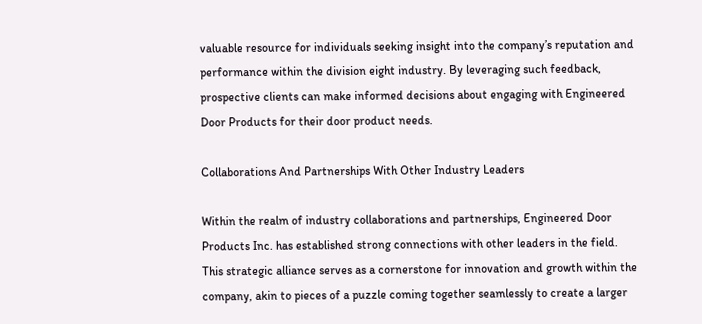valuable resource for individuals seeking insight into the company’s reputation and performance within the division eight industry. By leveraging such feedback, prospective clients can make informed decisions about engaging with Engineered Door Products for their door product needs.

Collaborations And Partnerships With Other Industry Leaders

Within the realm of industry collaborations and partnerships, Engineered Door Products Inc. has established strong connections with other leaders in the field. This strategic alliance serves as a cornerstone for innovation and growth within the company, akin to pieces of a puzzle coming together seamlessly to create a larger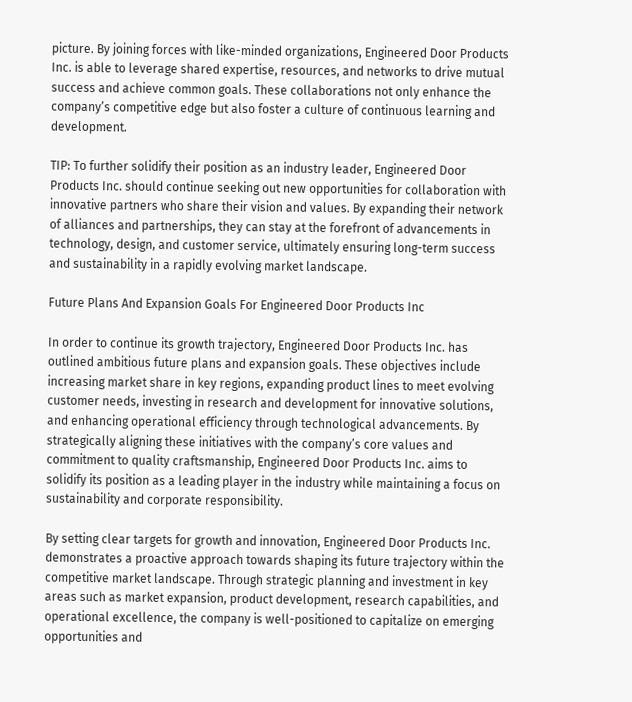picture. By joining forces with like-minded organizations, Engineered Door Products Inc. is able to leverage shared expertise, resources, and networks to drive mutual success and achieve common goals. These collaborations not only enhance the company’s competitive edge but also foster a culture of continuous learning and development.

TIP: To further solidify their position as an industry leader, Engineered Door Products Inc. should continue seeking out new opportunities for collaboration with innovative partners who share their vision and values. By expanding their network of alliances and partnerships, they can stay at the forefront of advancements in technology, design, and customer service, ultimately ensuring long-term success and sustainability in a rapidly evolving market landscape.

Future Plans And Expansion Goals For Engineered Door Products Inc

In order to continue its growth trajectory, Engineered Door Products Inc. has outlined ambitious future plans and expansion goals. These objectives include increasing market share in key regions, expanding product lines to meet evolving customer needs, investing in research and development for innovative solutions, and enhancing operational efficiency through technological advancements. By strategically aligning these initiatives with the company’s core values and commitment to quality craftsmanship, Engineered Door Products Inc. aims to solidify its position as a leading player in the industry while maintaining a focus on sustainability and corporate responsibility.

By setting clear targets for growth and innovation, Engineered Door Products Inc. demonstrates a proactive approach towards shaping its future trajectory within the competitive market landscape. Through strategic planning and investment in key areas such as market expansion, product development, research capabilities, and operational excellence, the company is well-positioned to capitalize on emerging opportunities and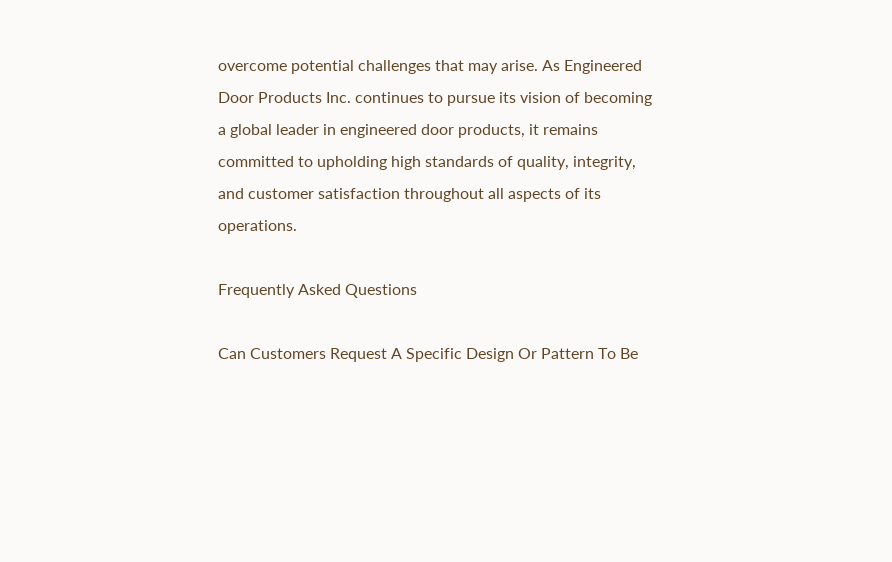overcome potential challenges that may arise. As Engineered Door Products Inc. continues to pursue its vision of becoming a global leader in engineered door products, it remains committed to upholding high standards of quality, integrity, and customer satisfaction throughout all aspects of its operations.

Frequently Asked Questions

Can Customers Request A Specific Design Or Pattern To Be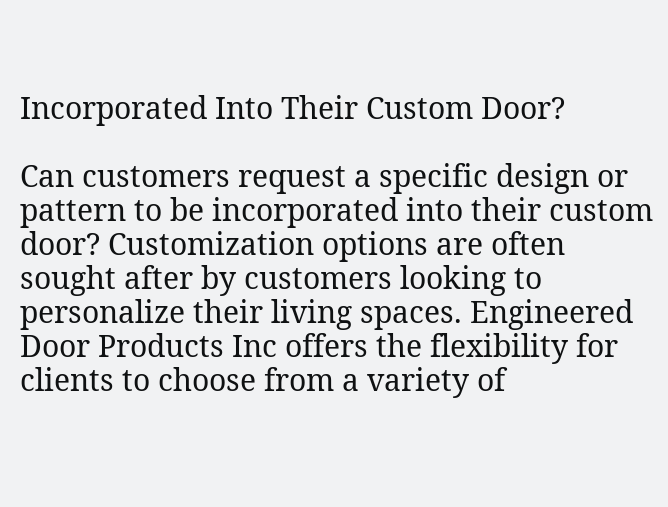Incorporated Into Their Custom Door?

Can customers request a specific design or pattern to be incorporated into their custom door? Customization options are often sought after by customers looking to personalize their living spaces. Engineered Door Products Inc offers the flexibility for clients to choose from a variety of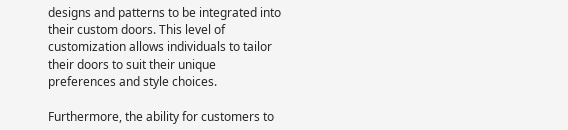designs and patterns to be integrated into their custom doors. This level of customization allows individuals to tailor their doors to suit their unique preferences and style choices.

Furthermore, the ability for customers to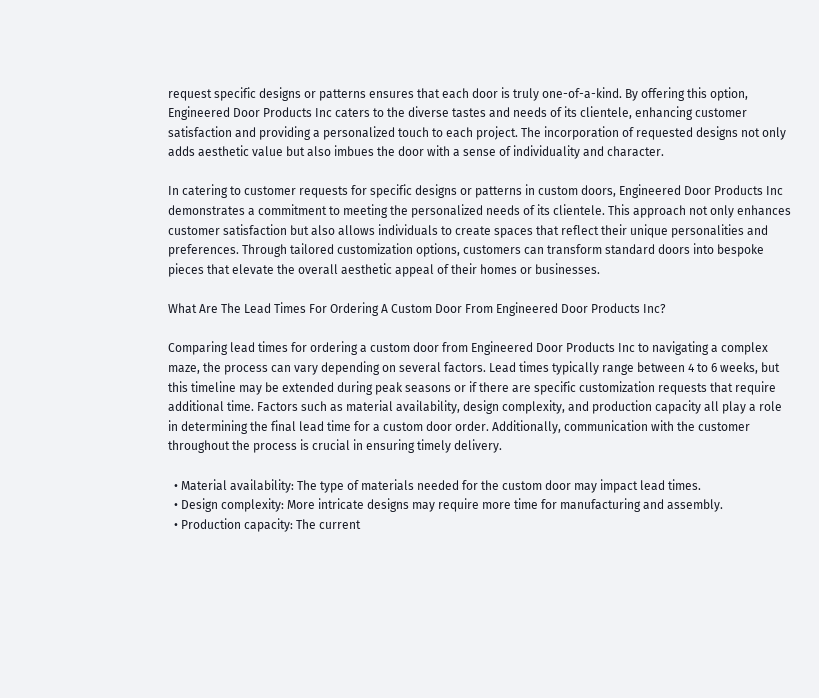request specific designs or patterns ensures that each door is truly one-of-a-kind. By offering this option, Engineered Door Products Inc caters to the diverse tastes and needs of its clientele, enhancing customer satisfaction and providing a personalized touch to each project. The incorporation of requested designs not only adds aesthetic value but also imbues the door with a sense of individuality and character.

In catering to customer requests for specific designs or patterns in custom doors, Engineered Door Products Inc demonstrates a commitment to meeting the personalized needs of its clientele. This approach not only enhances customer satisfaction but also allows individuals to create spaces that reflect their unique personalities and preferences. Through tailored customization options, customers can transform standard doors into bespoke pieces that elevate the overall aesthetic appeal of their homes or businesses.

What Are The Lead Times For Ordering A Custom Door From Engineered Door Products Inc?

Comparing lead times for ordering a custom door from Engineered Door Products Inc to navigating a complex maze, the process can vary depending on several factors. Lead times typically range between 4 to 6 weeks, but this timeline may be extended during peak seasons or if there are specific customization requests that require additional time. Factors such as material availability, design complexity, and production capacity all play a role in determining the final lead time for a custom door order. Additionally, communication with the customer throughout the process is crucial in ensuring timely delivery.

  • Material availability: The type of materials needed for the custom door may impact lead times.
  • Design complexity: More intricate designs may require more time for manufacturing and assembly.
  • Production capacity: The current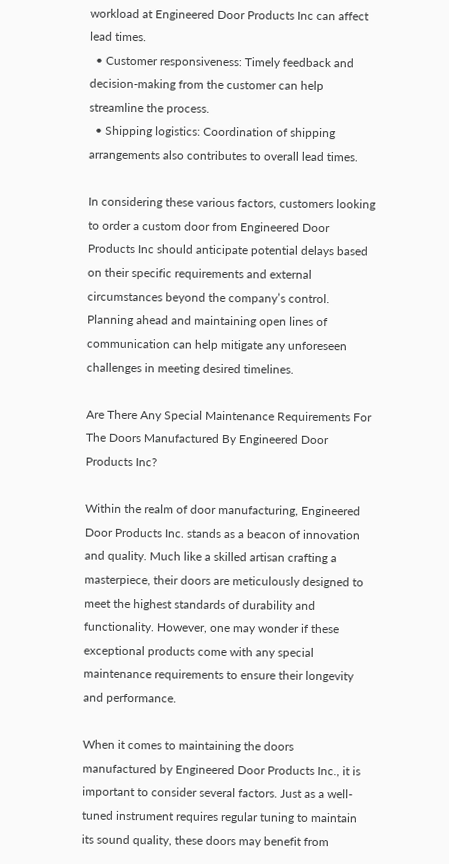workload at Engineered Door Products Inc can affect lead times.
  • Customer responsiveness: Timely feedback and decision-making from the customer can help streamline the process.
  • Shipping logistics: Coordination of shipping arrangements also contributes to overall lead times.

In considering these various factors, customers looking to order a custom door from Engineered Door Products Inc should anticipate potential delays based on their specific requirements and external circumstances beyond the company’s control. Planning ahead and maintaining open lines of communication can help mitigate any unforeseen challenges in meeting desired timelines.

Are There Any Special Maintenance Requirements For The Doors Manufactured By Engineered Door Products Inc?

Within the realm of door manufacturing, Engineered Door Products Inc. stands as a beacon of innovation and quality. Much like a skilled artisan crafting a masterpiece, their doors are meticulously designed to meet the highest standards of durability and functionality. However, one may wonder if these exceptional products come with any special maintenance requirements to ensure their longevity and performance.

When it comes to maintaining the doors manufactured by Engineered Door Products Inc., it is important to consider several factors. Just as a well-tuned instrument requires regular tuning to maintain its sound quality, these doors may benefit from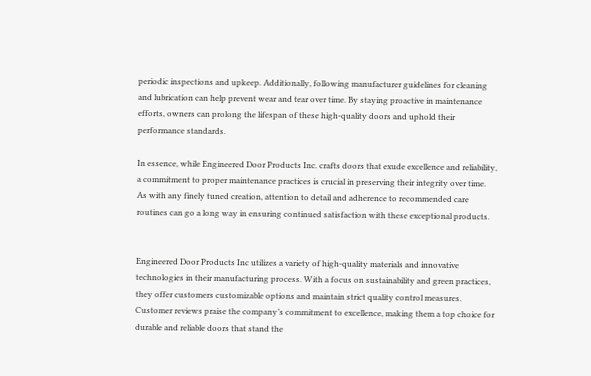periodic inspections and upkeep. Additionally, following manufacturer guidelines for cleaning and lubrication can help prevent wear and tear over time. By staying proactive in maintenance efforts, owners can prolong the lifespan of these high-quality doors and uphold their performance standards.

In essence, while Engineered Door Products Inc. crafts doors that exude excellence and reliability, a commitment to proper maintenance practices is crucial in preserving their integrity over time. As with any finely tuned creation, attention to detail and adherence to recommended care routines can go a long way in ensuring continued satisfaction with these exceptional products.


Engineered Door Products Inc utilizes a variety of high-quality materials and innovative technologies in their manufacturing process. With a focus on sustainability and green practices, they offer customers customizable options and maintain strict quality control measures. Customer reviews praise the company’s commitment to excellence, making them a top choice for durable and reliable doors that stand the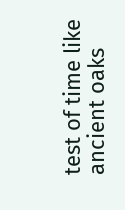test of time like ancient oaks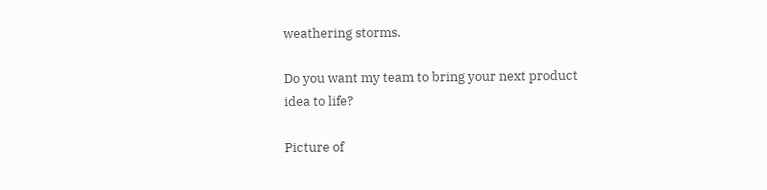weathering storms.

Do you want my team to bring your next product idea to life?

Picture of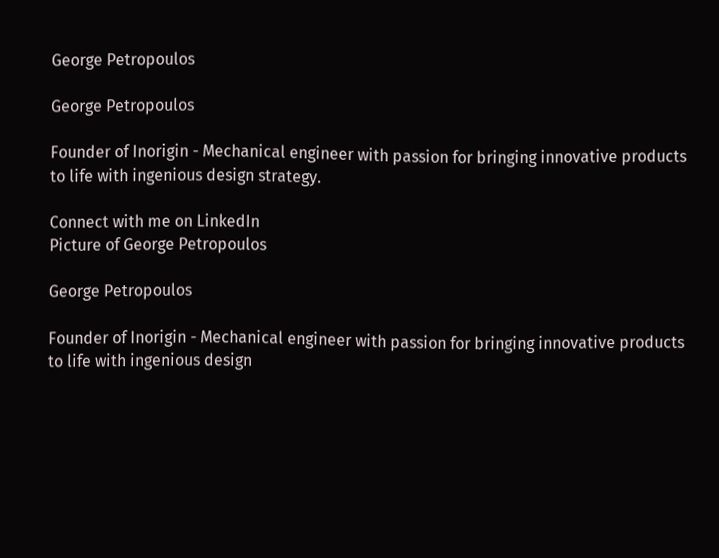George Petropoulos

George Petropoulos

Founder of Inorigin - Mechanical engineer with passion for bringing innovative products to life with ingenious design strategy.

Connect with me on LinkedIn
Picture of George Petropoulos

George Petropoulos

Founder of Inorigin - Mechanical engineer with passion for bringing innovative products to life with ingenious design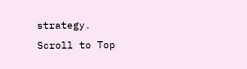strategy.
Scroll to Top